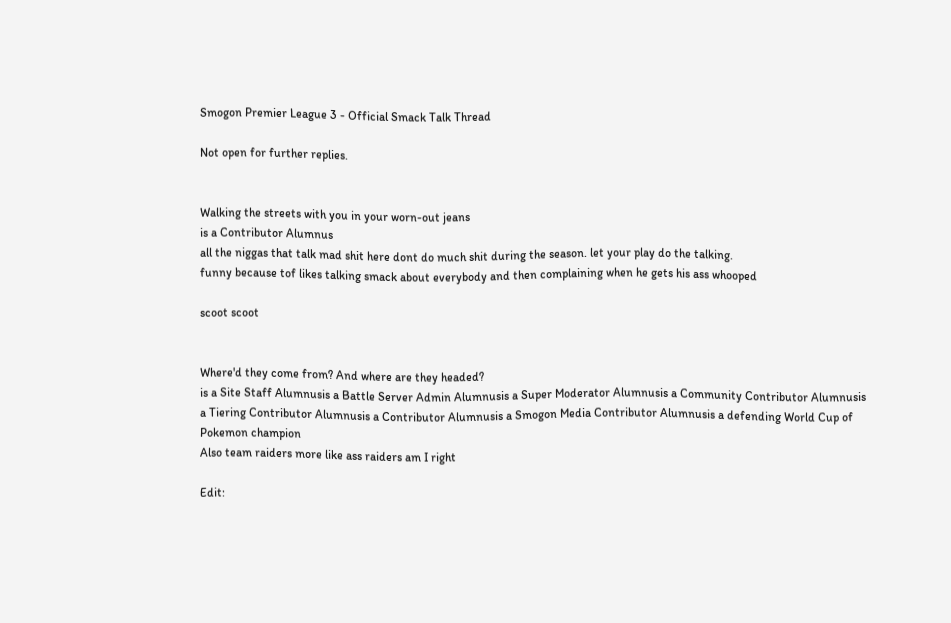Smogon Premier League 3 - Official Smack Talk Thread

Not open for further replies.


Walking the streets with you in your worn-out jeans
is a Contributor Alumnus
all the niggas that talk mad shit here dont do much shit during the season. let your play do the talking.
funny because tof likes talking smack about everybody and then complaining when he gets his ass whooped

scoot scoot


Where'd they come from? And where are they headed?
is a Site Staff Alumnusis a Battle Server Admin Alumnusis a Super Moderator Alumnusis a Community Contributor Alumnusis a Tiering Contributor Alumnusis a Contributor Alumnusis a Smogon Media Contributor Alumnusis a defending World Cup of Pokemon champion
Also team raiders more like ass raiders am I right

Edit: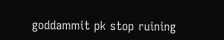goddammit pk stop ruining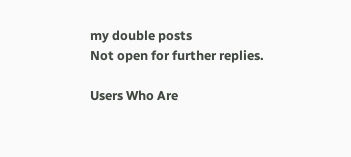my double posts
Not open for further replies.

Users Who Are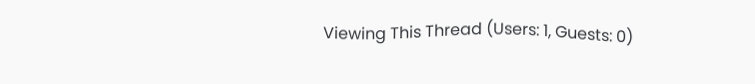Viewing This Thread (Users: 1, Guests: 0)